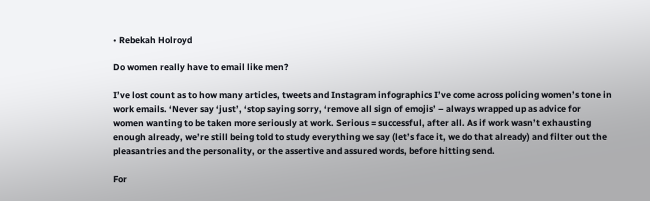• Rebekah Holroyd

Do women really have to email like men?

I’ve lost count as to how many articles, tweets and Instagram infographics I’ve come across policing women’s tone in work emails. ‘Never say ‘just’, ‘stop saying sorry, ‘remove all sign of emojis’ – always wrapped up as advice for women wanting to be taken more seriously at work. Serious = successful, after all. As if work wasn’t exhausting enough already, we’re still being told to study everything we say (let’s face it, we do that already) and filter out the pleasantries and the personality, or the assertive and assured words, before hitting send.

For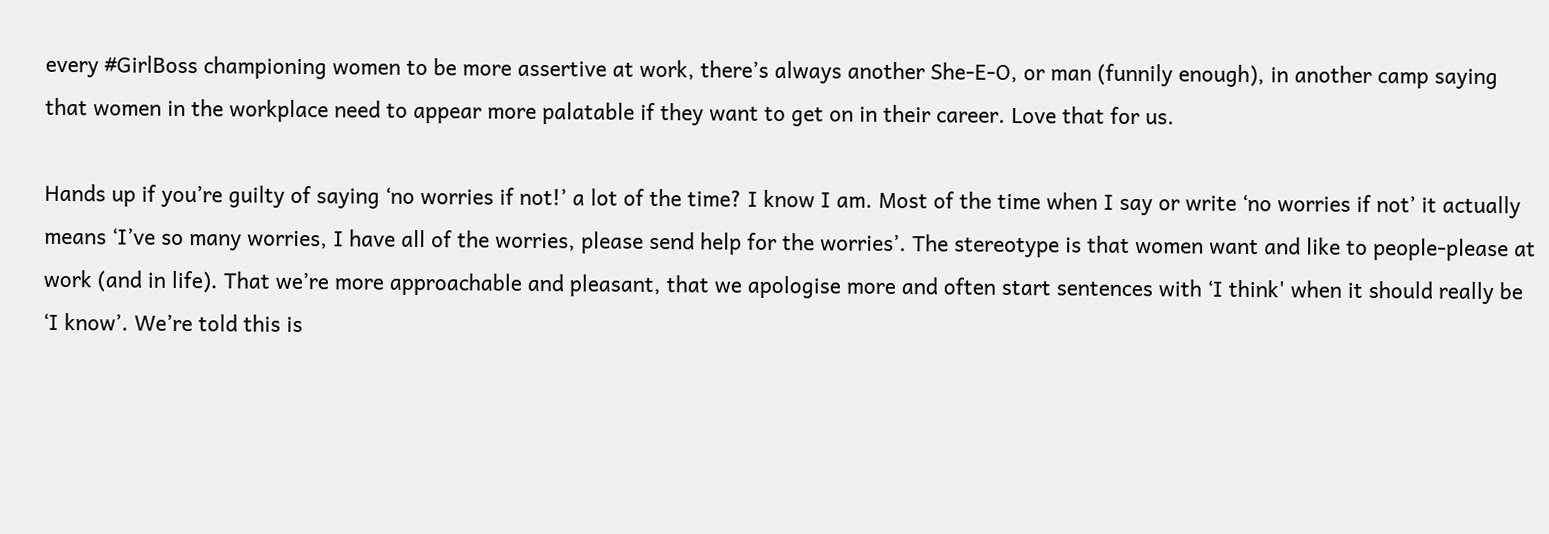every #GirlBoss championing women to be more assertive at work, there’s always another She-E-O, or man (funnily enough), in another camp saying that women in the workplace need to appear more palatable if they want to get on in their career. Love that for us.

Hands up if you’re guilty of saying ‘no worries if not!’ a lot of the time? I know I am. Most of the time when I say or write ‘no worries if not’ it actually means ‘I’ve so many worries, I have all of the worries, please send help for the worries’. The stereotype is that women want and like to people-please at work (and in life). That we’re more approachable and pleasant, that we apologise more and often start sentences with ‘I think' when it should really be ‘I know’. We’re told this is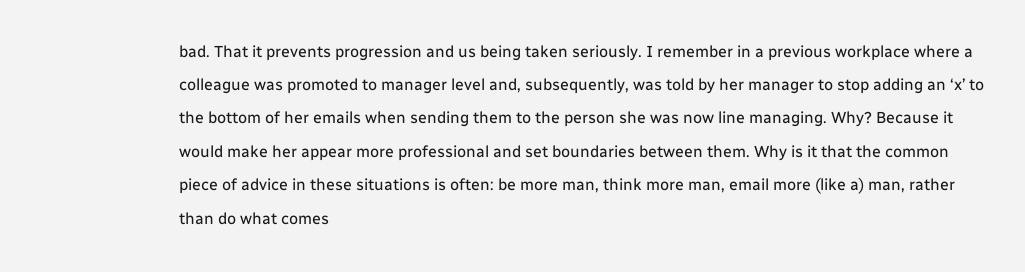bad. That it prevents progression and us being taken seriously. I remember in a previous workplace where a colleague was promoted to manager level and, subsequently, was told by her manager to stop adding an ‘x’ to the bottom of her emails when sending them to the person she was now line managing. Why? Because it would make her appear more professional and set boundaries between them. Why is it that the common piece of advice in these situations is often: be more man, think more man, email more (like a) man, rather than do what comes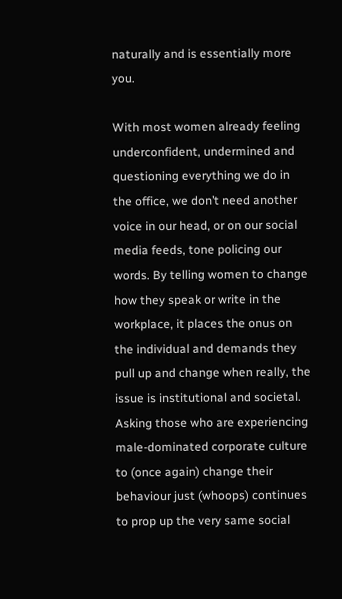naturally and is essentially more you.

With most women already feeling underconfident, undermined and questioning everything we do in the office, we don’t need another voice in our head, or on our social media feeds, tone policing our words. By telling women to change how they speak or write in the workplace, it places the onus on the individual and demands they pull up and change when really, the issue is institutional and societal. Asking those who are experiencing male-dominated corporate culture to (once again) change their behaviour just (whoops) continues to prop up the very same social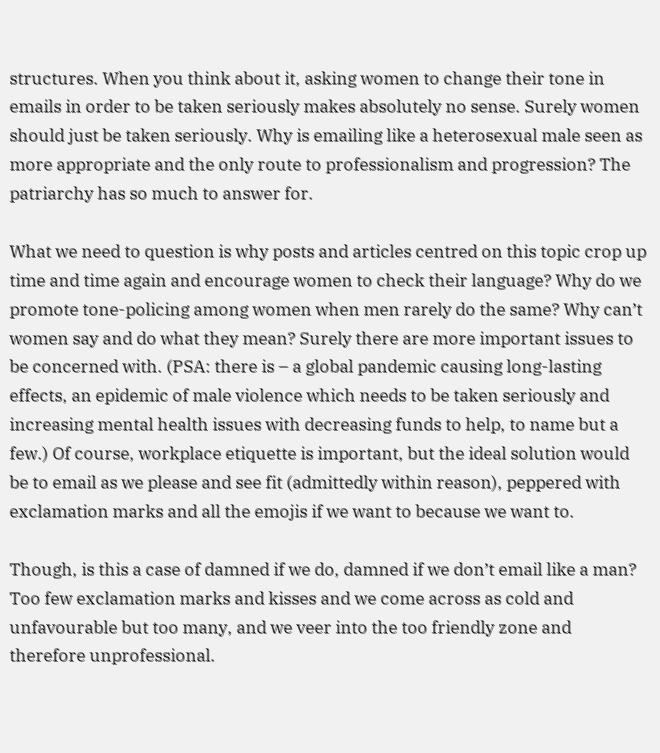structures. When you think about it, asking women to change their tone in emails in order to be taken seriously makes absolutely no sense. Surely women should just be taken seriously. Why is emailing like a heterosexual male seen as more appropriate and the only route to professionalism and progression? The patriarchy has so much to answer for.

What we need to question is why posts and articles centred on this topic crop up time and time again and encourage women to check their language? Why do we promote tone-policing among women when men rarely do the same? Why can’t women say and do what they mean? Surely there are more important issues to be concerned with. (PSA: there is – a global pandemic causing long-lasting effects, an epidemic of male violence which needs to be taken seriously and increasing mental health issues with decreasing funds to help, to name but a few.) Of course, workplace etiquette is important, but the ideal solution would be to email as we please and see fit (admittedly within reason), peppered with exclamation marks and all the emojis if we want to because we want to.

Though, is this a case of damned if we do, damned if we don’t email like a man? Too few exclamation marks and kisses and we come across as cold and unfavourable but too many, and we veer into the too friendly zone and therefore unprofessional.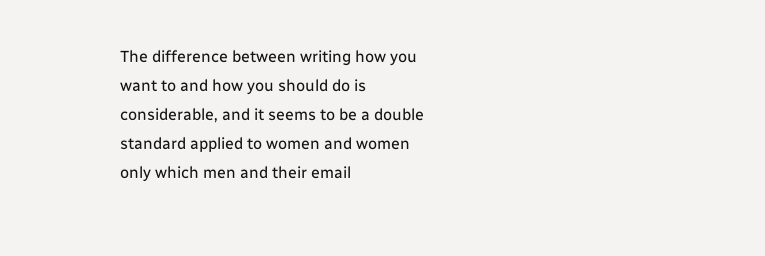The difference between writing how you want to and how you should do is considerable, and it seems to be a double standard applied to women and women only which men and their email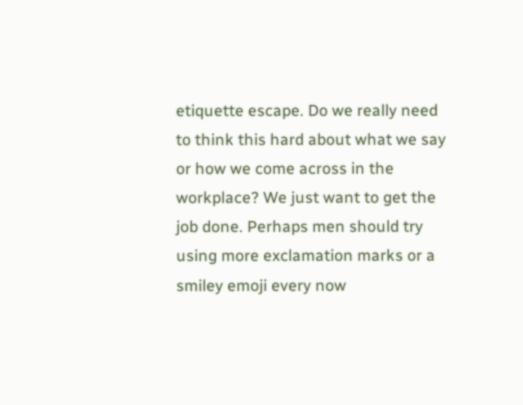etiquette escape. Do we really need to think this hard about what we say or how we come across in the workplace? We just want to get the job done. Perhaps men should try using more exclamation marks or a smiley emoji every now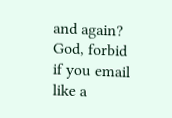and again? God, forbid if you email like a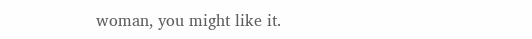woman, you might like it.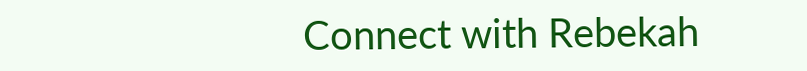Connect with Rebekah